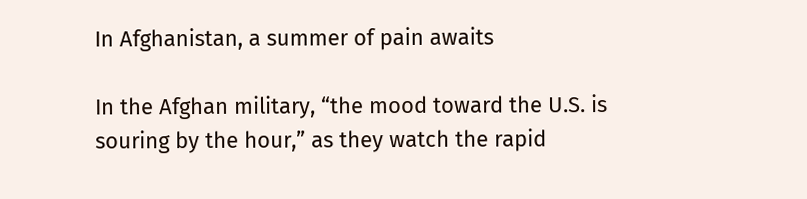In Afghanistan, a summer of pain awaits

In the Afghan military, “the mood toward the U.S. is souring by the hour,” as they watch the rapid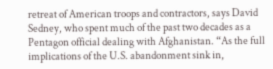retreat of American troops and contractors, says David Sedney, who spent much of the past two decades as a Pentagon official dealing with Afghanistan. “As the full implications of the U.S. abandonment sink in,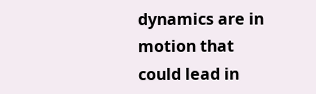dynamics are in motion that could lead in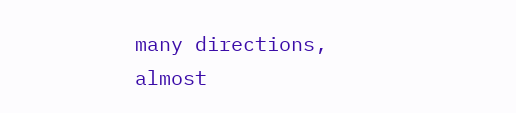many directions, almost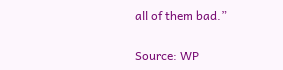all of them bad.”

Source: WP